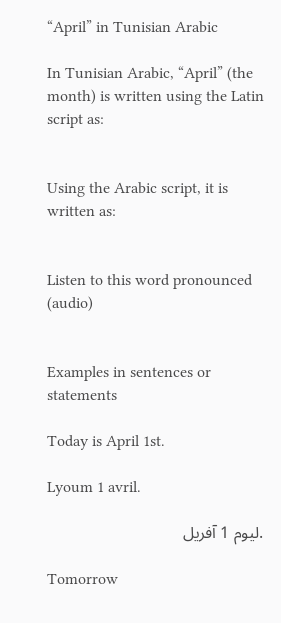“April” in Tunisian Arabic

In Tunisian Arabic, “April” (the month) is written using the Latin script as:


Using the Arabic script, it is written as:


Listen to this word pronounced (audio)


Examples in sentences or statements

Today is April 1st.

Lyoum 1 avril.

.ليوم 1 آفريل

Tomorrow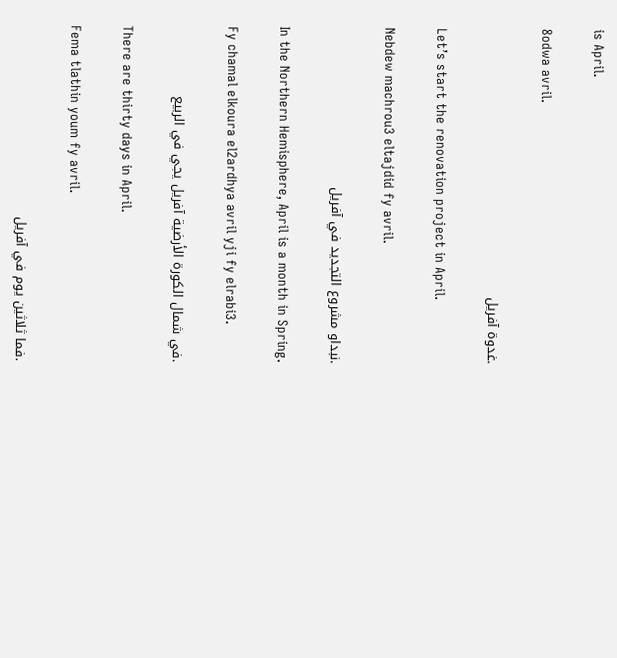is April.

8odwa avril.

.غدوة آفريل

Let’s start the renovation project in April.

Nebdew machrou3 eltajdid fy avril.

.نبداو مشروع التجديد في آفريل

In the Northern Hemisphere, April is a month in Spring.

Fy chamal elkoura el2ardhya avril yji fy elrabi3.

.في شمال الكورة الأرضية آفريل يجي في الربيع

There are thirty days in April.

Fema tlathin youm fy avril.

.فما ثلاثين يوم في آفريل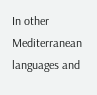In other Mediterranean languages and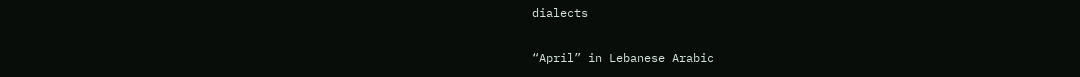dialects

“April” in Lebanese Arabic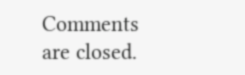Comments are closed.